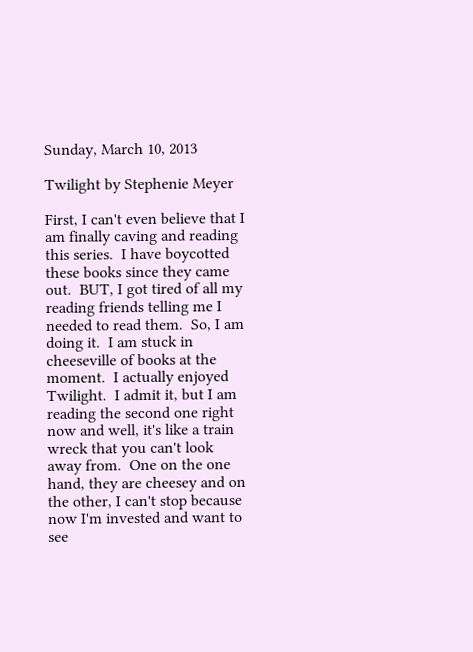Sunday, March 10, 2013

Twilight by Stephenie Meyer

First, I can't even believe that I am finally caving and reading this series.  I have boycotted these books since they came out.  BUT, I got tired of all my reading friends telling me I needed to read them.  So, I am doing it.  I am stuck in cheeseville of books at the moment.  I actually enjoyed Twilight.  I admit it, but I am reading the second one right now and well, it's like a train wreck that you can't look away from.  One on the one hand, they are cheesey and on the other, I can't stop because now I'm invested and want to see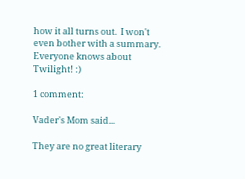how it all turns out.  I won't even bother with a summary.  Everyone knows about Twilight! :)

1 comment:

Vader's Mom said...

They are no great literary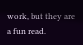work, but they are a fun read.